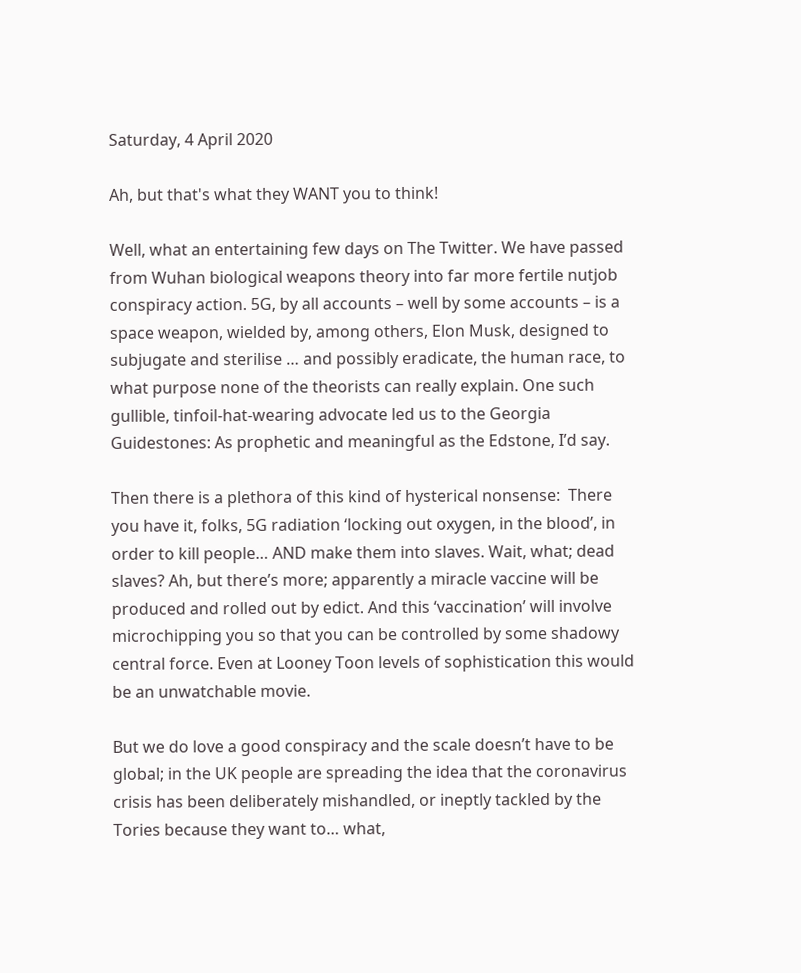Saturday, 4 April 2020

Ah, but that's what they WANT you to think!

Well, what an entertaining few days on The Twitter. We have passed from Wuhan biological weapons theory into far more fertile nutjob conspiracy action. 5G, by all accounts – well by some accounts – is a space weapon, wielded by, among others, Elon Musk, designed to subjugate and sterilise … and possibly eradicate, the human race, to what purpose none of the theorists can really explain. One such gullible, tinfoil-hat-wearing advocate led us to the Georgia Guidestones: As prophetic and meaningful as the Edstone, I’d say.

Then there is a plethora of this kind of hysterical nonsense:  There you have it, folks, 5G radiation ‘locking out oxygen, in the blood’, in order to kill people… AND make them into slaves. Wait, what; dead slaves? Ah, but there’s more; apparently a miracle vaccine will be produced and rolled out by edict. And this ‘vaccination’ will involve microchipping you so that you can be controlled by some shadowy central force. Even at Looney Toon levels of sophistication this would be an unwatchable movie.

But we do love a good conspiracy and the scale doesn’t have to be global; in the UK people are spreading the idea that the coronavirus crisis has been deliberately mishandled, or ineptly tackled by the Tories because they want to… what,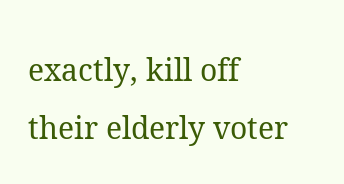exactly, kill off their elderly voter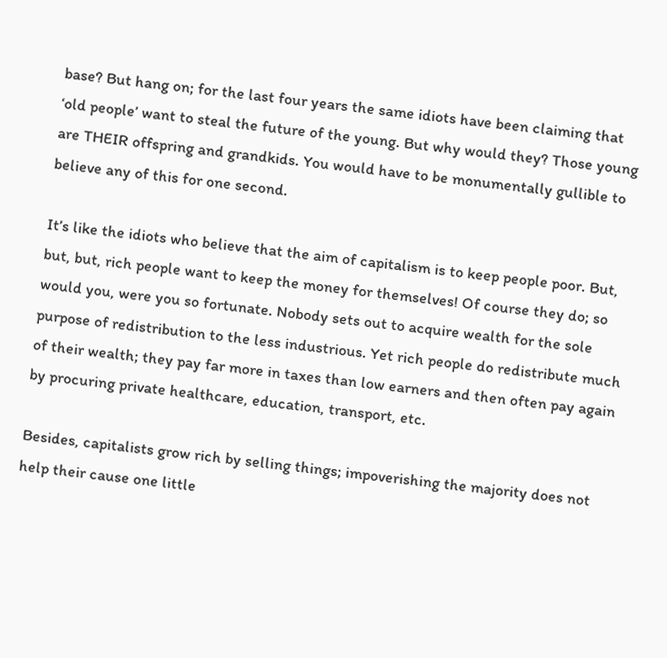base? But hang on; for the last four years the same idiots have been claiming that ‘old people’ want to steal the future of the young. But why would they? Those young are THEIR offspring and grandkids. You would have to be monumentally gullible to believe any of this for one second.

It’s like the idiots who believe that the aim of capitalism is to keep people poor. But, but, but, rich people want to keep the money for themselves! Of course they do; so would you, were you so fortunate. Nobody sets out to acquire wealth for the sole purpose of redistribution to the less industrious. Yet rich people do redistribute much of their wealth; they pay far more in taxes than low earners and then often pay again by procuring private healthcare, education, transport, etc.

Besides, capitalists grow rich by selling things; impoverishing the majority does not help their cause one little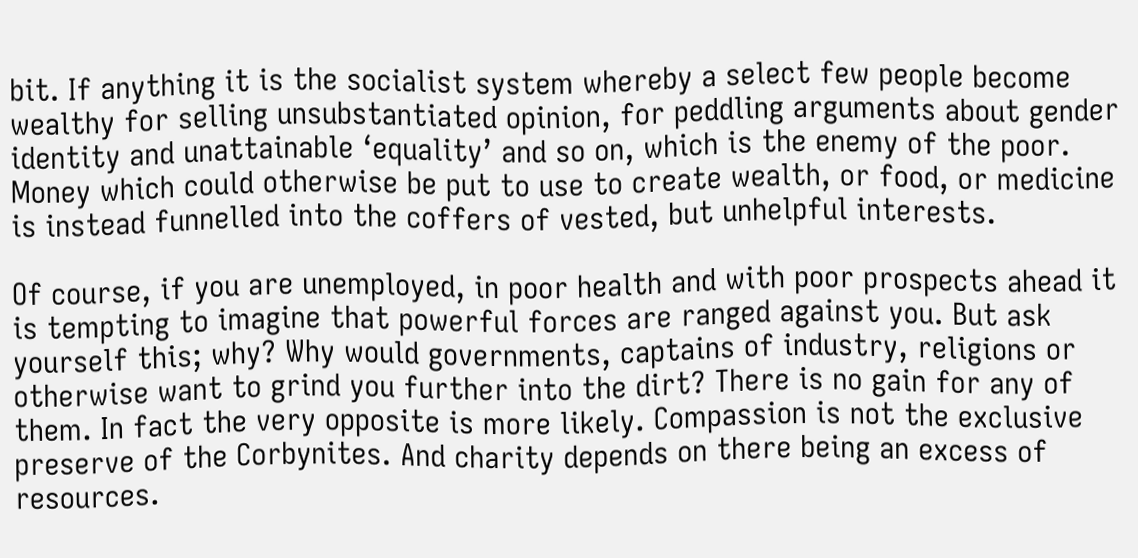bit. If anything it is the socialist system whereby a select few people become wealthy for selling unsubstantiated opinion, for peddling arguments about gender identity and unattainable ‘equality’ and so on, which is the enemy of the poor. Money which could otherwise be put to use to create wealth, or food, or medicine is instead funnelled into the coffers of vested, but unhelpful interests.

Of course, if you are unemployed, in poor health and with poor prospects ahead it is tempting to imagine that powerful forces are ranged against you. But ask yourself this; why? Why would governments, captains of industry, religions or otherwise want to grind you further into the dirt? There is no gain for any of them. In fact the very opposite is more likely. Compassion is not the exclusive preserve of the Corbynites. And charity depends on there being an excess of resources.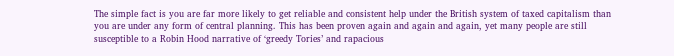The simple fact is you are far more likely to get reliable and consistent help under the British system of taxed capitalism than you are under any form of central planning. This has been proven again and again and again, yet many people are still susceptible to a Robin Hood narrative of ‘greedy Tories’ and rapacious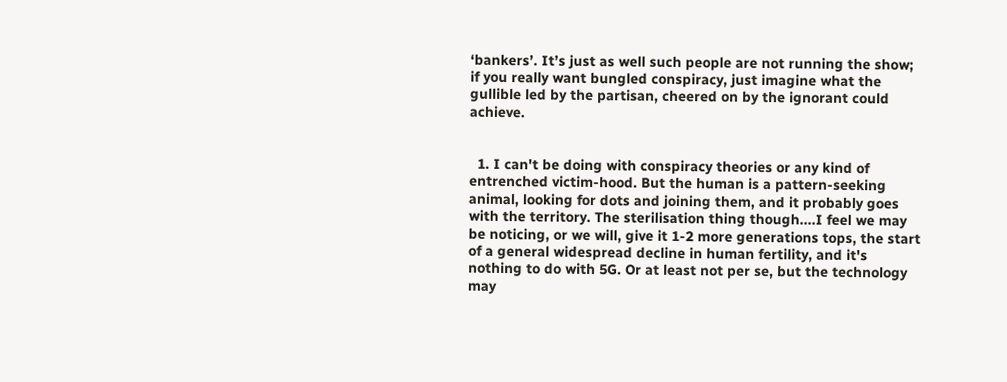‘bankers’. It’s just as well such people are not running the show; if you really want bungled conspiracy, just imagine what the gullible led by the partisan, cheered on by the ignorant could achieve.


  1. I can't be doing with conspiracy theories or any kind of entrenched victim-hood. But the human is a pattern-seeking animal, looking for dots and joining them, and it probably goes with the territory. The sterilisation thing though....I feel we may be noticing, or we will, give it 1-2 more generations tops, the start of a general widespread decline in human fertility, and it's nothing to do with 5G. Or at least not per se, but the technology may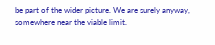be part of the wider picture. We are surely anyway, somewhere near the viable limit.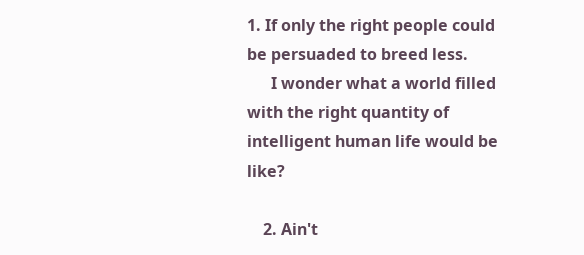1. If only the right people could be persuaded to breed less.
      I wonder what a world filled with the right quantity of intelligent human life would be like?

    2. Ain't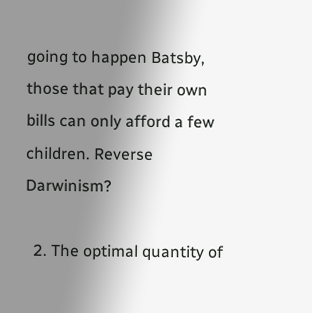going to happen Batsby, those that pay their own bills can only afford a few children. Reverse Darwinism?

  2. The optimal quantity of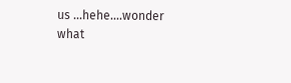us ...hehe....wonder what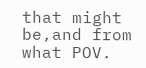that might be,and from what POV.